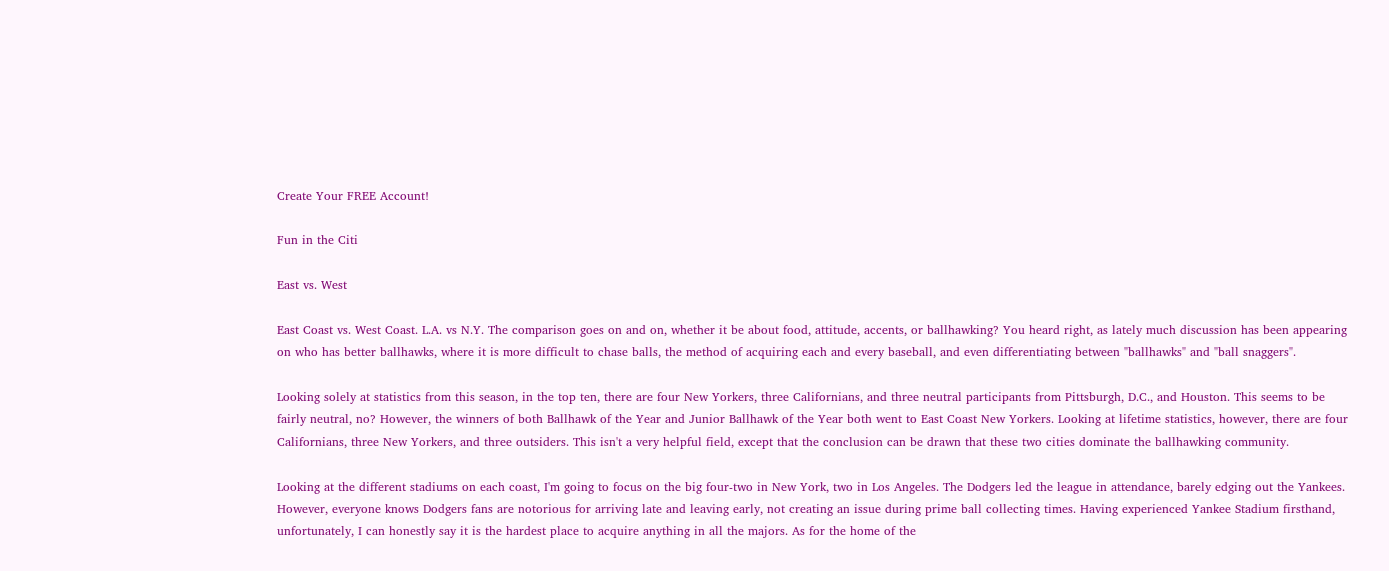Create Your FREE Account!

Fun in the Citi

East vs. West

East Coast vs. West Coast. L.A. vs N.Y. The comparison goes on and on, whether it be about food, attitude, accents, or ballhawking? You heard right, as lately much discussion has been appearing on who has better ballhawks, where it is more difficult to chase balls, the method of acquiring each and every baseball, and even differentiating between "ballhawks" and "ball snaggers".

Looking solely at statistics from this season, in the top ten, there are four New Yorkers, three Californians, and three neutral participants from Pittsburgh, D.C., and Houston. This seems to be fairly neutral, no? However, the winners of both Ballhawk of the Year and Junior Ballhawk of the Year both went to East Coast New Yorkers. Looking at lifetime statistics, however, there are four Californians, three New Yorkers, and three outsiders. This isn't a very helpful field, except that the conclusion can be drawn that these two cities dominate the ballhawking community.

Looking at the different stadiums on each coast, I'm going to focus on the big four-two in New York, two in Los Angeles. The Dodgers led the league in attendance, barely edging out the Yankees. However, everyone knows Dodgers fans are notorious for arriving late and leaving early, not creating an issue during prime ball collecting times. Having experienced Yankee Stadium firsthand, unfortunately, I can honestly say it is the hardest place to acquire anything in all the majors. As for the home of the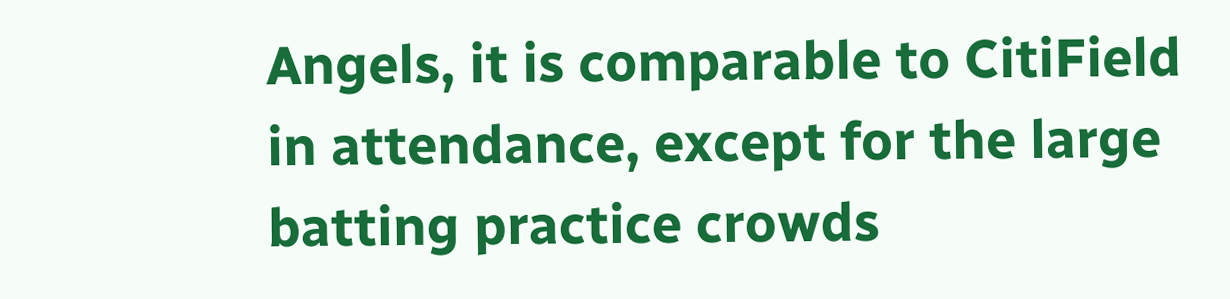Angels, it is comparable to CitiField in attendance, except for the large batting practice crowds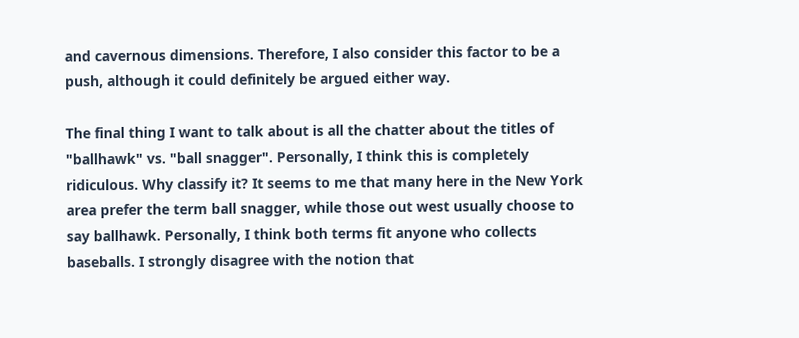and cavernous dimensions. Therefore, I also consider this factor to be a push, although it could definitely be argued either way.

The final thing I want to talk about is all the chatter about the titles of "ballhawk" vs. "ball snagger". Personally, I think this is completely ridiculous. Why classify it? It seems to me that many here in the New York area prefer the term ball snagger, while those out west usually choose to say ballhawk. Personally, I think both terms fit anyone who collects baseballs. I strongly disagree with the notion that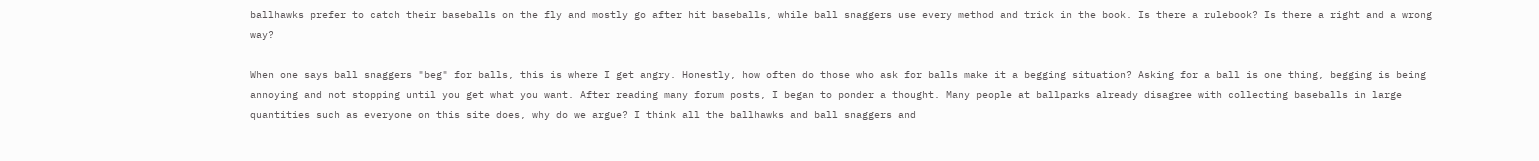ballhawks prefer to catch their baseballs on the fly and mostly go after hit baseballs, while ball snaggers use every method and trick in the book. Is there a rulebook? Is there a right and a wrong way?

When one says ball snaggers "beg" for balls, this is where I get angry. Honestly, how often do those who ask for balls make it a begging situation? Asking for a ball is one thing, begging is being annoying and not stopping until you get what you want. After reading many forum posts, I began to ponder a thought. Many people at ballparks already disagree with collecting baseballs in large quantities such as everyone on this site does, why do we argue? I think all the ballhawks and ball snaggers and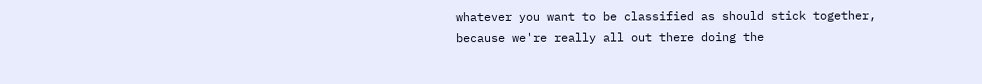whatever you want to be classified as should stick together, because we're really all out there doing the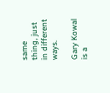same thing, just in different ways.

Gary Kowal is a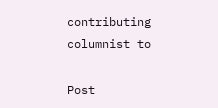contributing columnist to

Post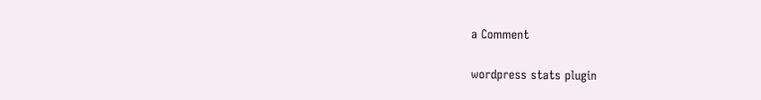a Comment

wordpress stats plugin